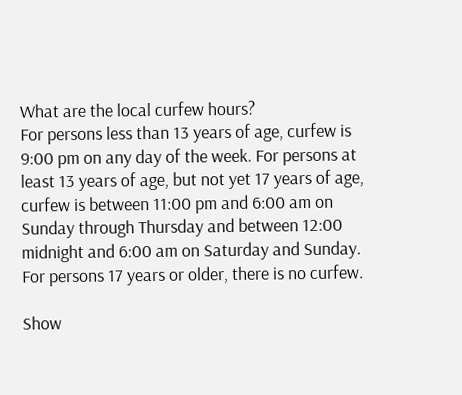What are the local curfew hours?
For persons less than 13 years of age, curfew is 9:00 pm on any day of the week. For persons at least 13 years of age, but not yet 17 years of age, curfew is between 11:00 pm and 6:00 am on Sunday through Thursday and between 12:00 midnight and 6:00 am on Saturday and Sunday. For persons 17 years or older, there is no curfew.

Show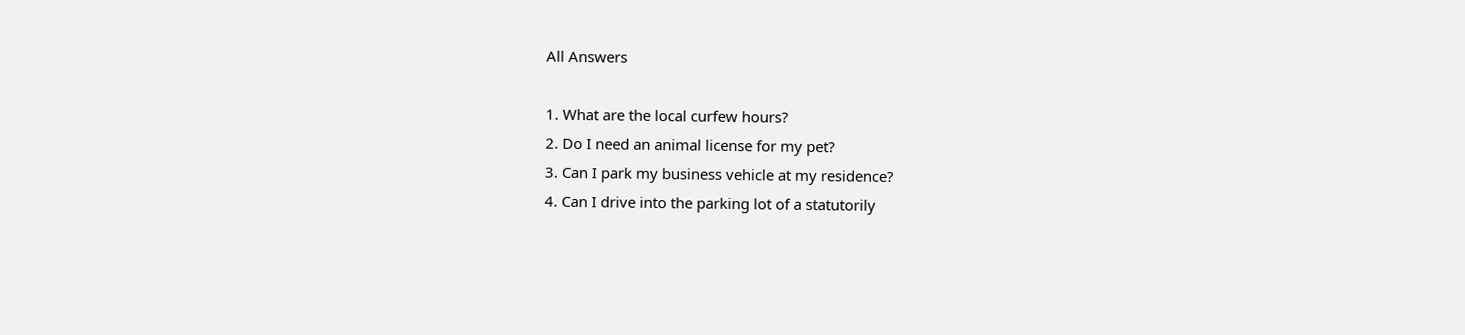All Answers

1. What are the local curfew hours?
2. Do I need an animal license for my pet?
3. Can I park my business vehicle at my residence?
4. Can I drive into the parking lot of a statutorily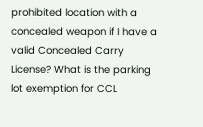prohibited location with a concealed weapon if I have a valid Concealed Carry License? What is the parking lot exemption for CCL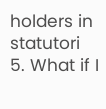holders in statutori
5. What if I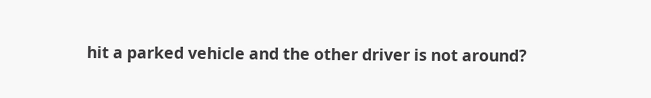hit a parked vehicle and the other driver is not around?